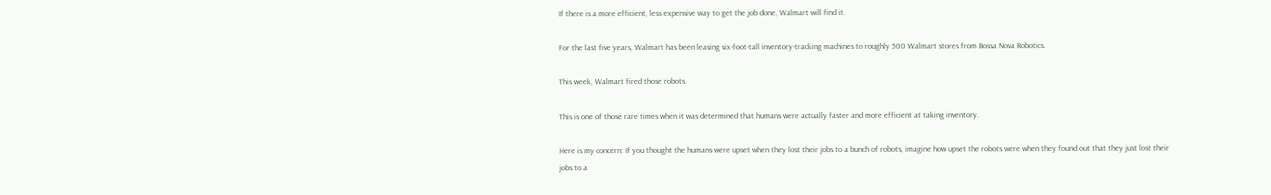If there is a more efficient, less expensive way to get the job done, Walmart will find it.

For the last five years, Walmart has been leasing six-foot-tall inventory-tracking machines to roughly 500 Walmart stores from Bossa Nova Robotics.

This week, Walmart fired those robots.

This is one of those rare times when it was determined that humans were actually faster and more efficient at taking inventory.

Here is my concern: If you thought the humans were upset when they lost their jobs to a bunch of robots, imagine how upset the robots were when they found out that they just lost their jobs to a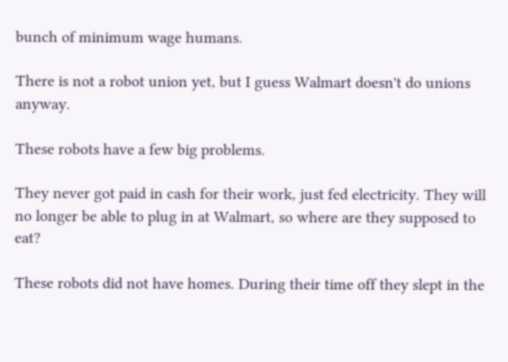bunch of minimum wage humans.

There is not a robot union yet, but I guess Walmart doesn't do unions anyway.

These robots have a few big problems.

They never got paid in cash for their work, just fed electricity. They will no longer be able to plug in at Walmart, so where are they supposed to eat?

These robots did not have homes. During their time off they slept in the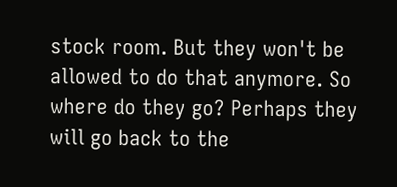stock room. But they won't be allowed to do that anymore. So where do they go? Perhaps they will go back to the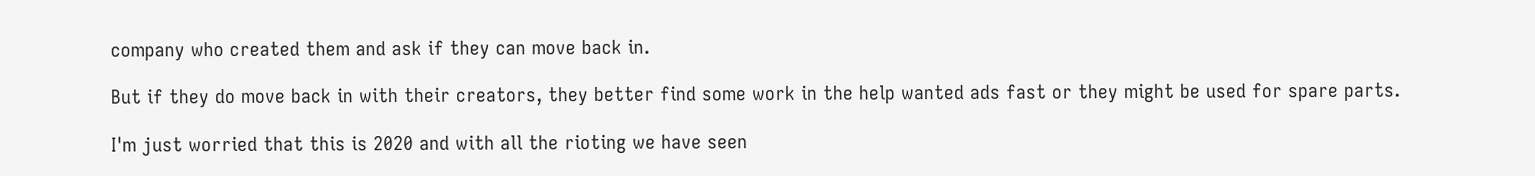company who created them and ask if they can move back in.

But if they do move back in with their creators, they better find some work in the help wanted ads fast or they might be used for spare parts.

I'm just worried that this is 2020 and with all the rioting we have seen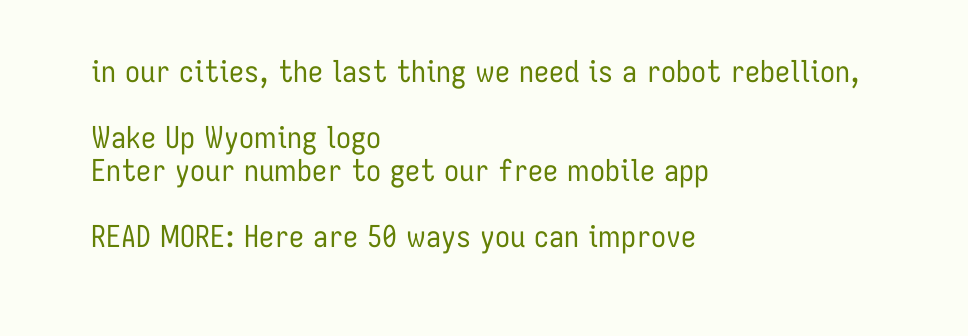in our cities, the last thing we need is a robot rebellion,

Wake Up Wyoming logo
Enter your number to get our free mobile app

READ MORE: Here are 50 ways you can improve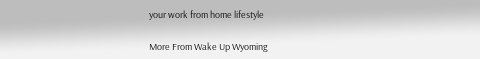your work from home lifestyle

More From Wake Up Wyoming